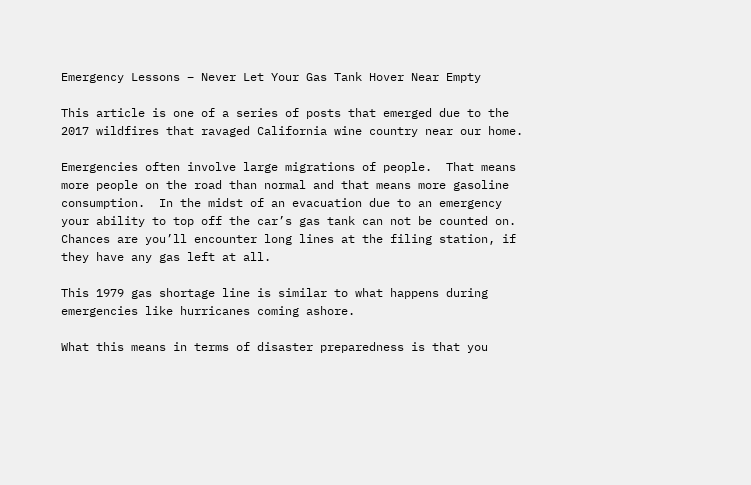Emergency Lessons – Never Let Your Gas Tank Hover Near Empty

This article is one of a series of posts that emerged due to the 2017 wildfires that ravaged California wine country near our home.

Emergencies often involve large migrations of people.  That means more people on the road than normal and that means more gasoline consumption.  In the midst of an evacuation due to an emergency your ability to top off the car’s gas tank can not be counted on.  Chances are you’ll encounter long lines at the filing station, if they have any gas left at all.

This 1979 gas shortage line is similar to what happens during emergencies like hurricanes coming ashore.

What this means in terms of disaster preparedness is that you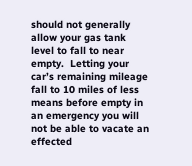should not generally allow your gas tank level to fall to near empty.  Letting your car’s remaining mileage fall to 10 miles of less means before empty in an emergency you will not be able to vacate an effected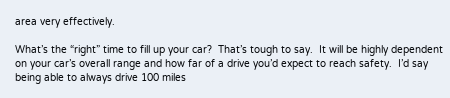area very effectively.

What’s the “right” time to fill up your car?  That’s tough to say.  It will be highly dependent on your car’s overall range and how far of a drive you’d expect to reach safety.  I’d say being able to always drive 100 miles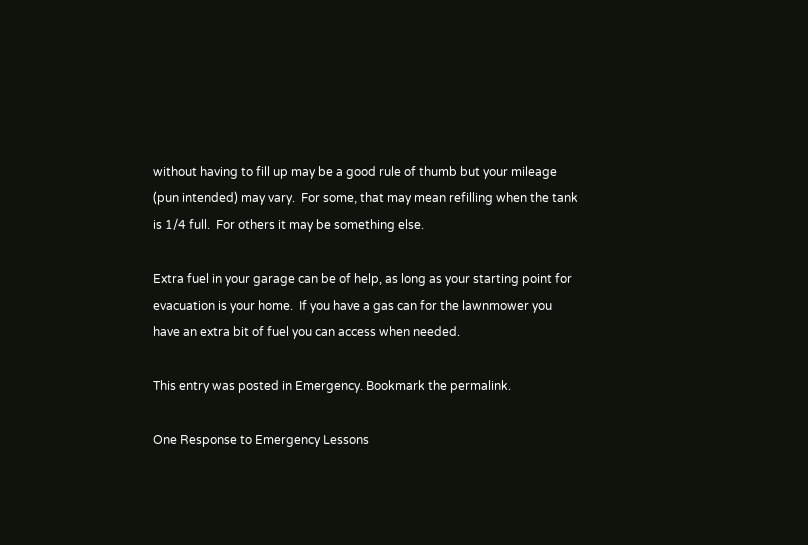without having to fill up may be a good rule of thumb but your mileage (pun intended) may vary.  For some, that may mean refilling when the tank is 1/4 full.  For others it may be something else.

Extra fuel in your garage can be of help, as long as your starting point for evacuation is your home.  If you have a gas can for the lawnmower you have an extra bit of fuel you can access when needed.

This entry was posted in Emergency. Bookmark the permalink.

One Response to Emergency Lessons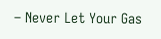– Never Let Your Gas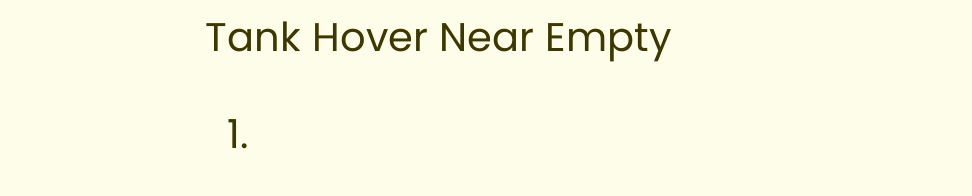Tank Hover Near Empty

  1.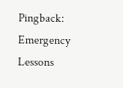Pingback: Emergency Lessons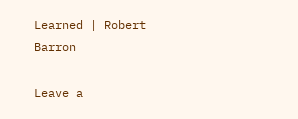Learned | Robert Barron

Leave a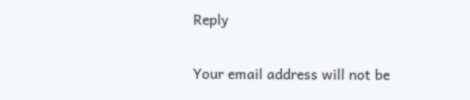Reply

Your email address will not be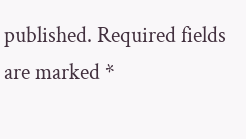published. Required fields are marked *